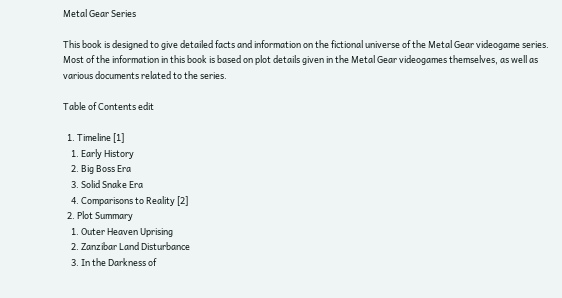Metal Gear Series

This book is designed to give detailed facts and information on the fictional universe of the Metal Gear videogame series. Most of the information in this book is based on plot details given in the Metal Gear videogames themselves, as well as various documents related to the series.

Table of Contents edit

  1. Timeline [1]
    1. Early History
    2. Big Boss Era
    3. Solid Snake Era
    4. Comparisons to Reality [2]
  2. Plot Summary
    1. Outer Heaven Uprising
    2. Zanzibar Land Disturbance
    3. In the Darkness of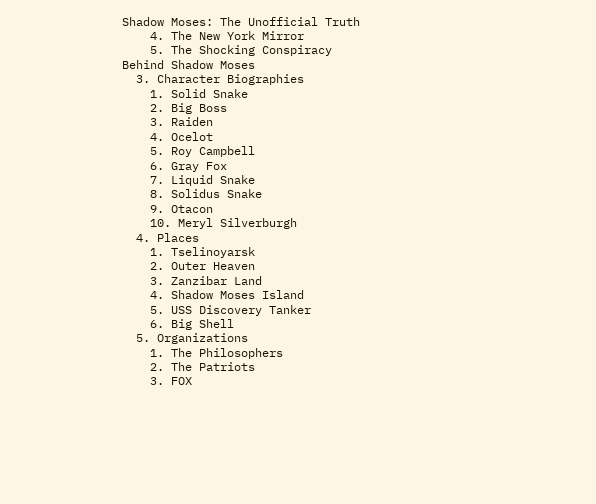Shadow Moses: The Unofficial Truth
    4. The New York Mirror
    5. The Shocking Conspiracy Behind Shadow Moses
  3. Character Biographies
    1. Solid Snake
    2. Big Boss
    3. Raiden
    4. Ocelot
    5. Roy Campbell
    6. Gray Fox
    7. Liquid Snake
    8. Solidus Snake
    9. Otacon
    10. Meryl Silverburgh
  4. Places
    1. Tselinoyarsk
    2. Outer Heaven
    3. Zanzibar Land
    4. Shadow Moses Island
    5. USS Discovery Tanker
    6. Big Shell
  5. Organizations
    1. The Philosophers
    2. The Patriots
    3. FOX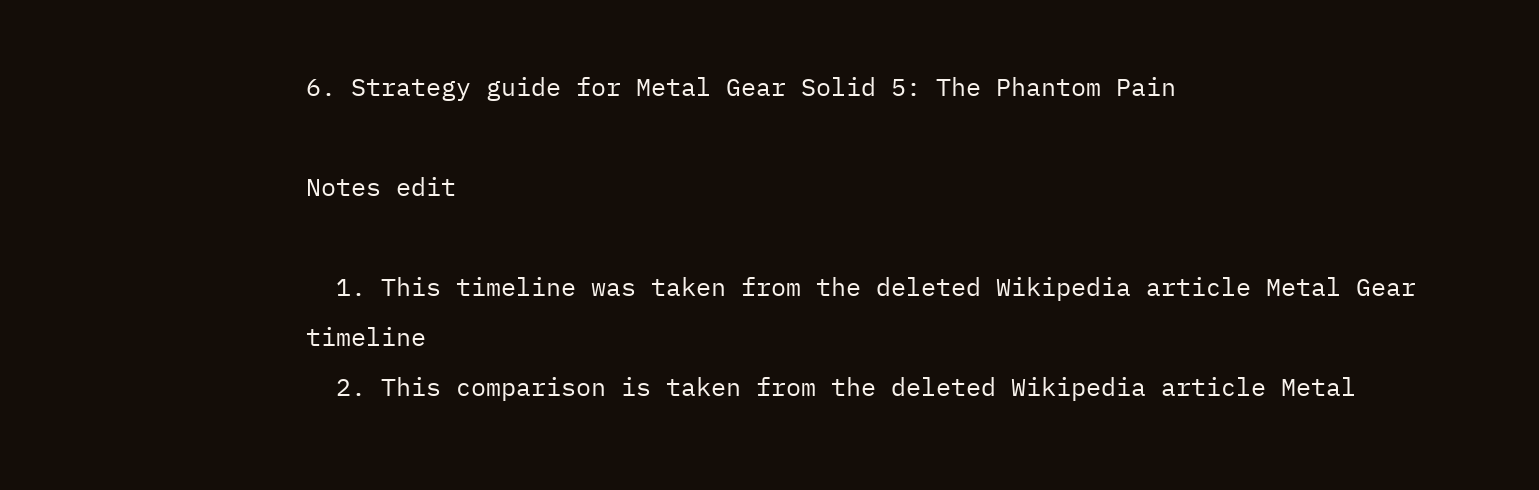6. Strategy guide for Metal Gear Solid 5: The Phantom Pain

Notes edit

  1. This timeline was taken from the deleted Wikipedia article Metal Gear timeline
  2. This comparison is taken from the deleted Wikipedia article Metal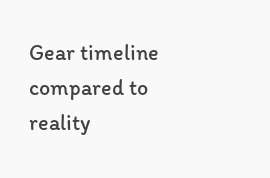Gear timeline compared to reality